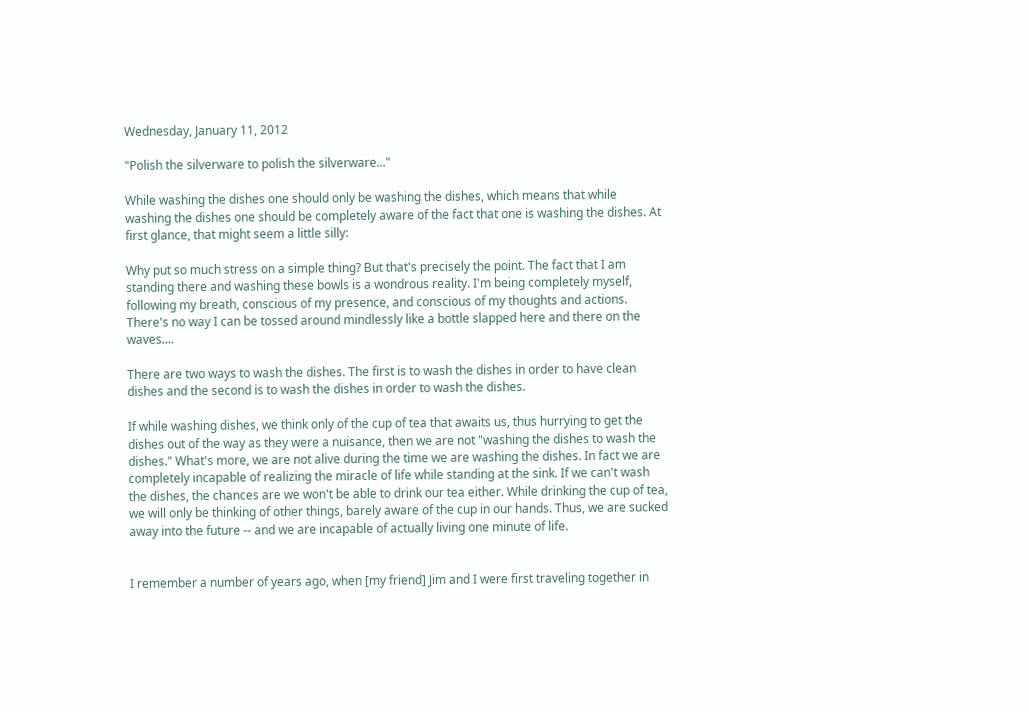Wednesday, January 11, 2012

"Polish the silverware to polish the silverware..."

While washing the dishes one should only be washing the dishes, which means that while washing the dishes one should be completely aware of the fact that one is washing the dishes. At first glance, that might seem a little silly:

Why put so much stress on a simple thing? But that's precisely the point. The fact that I am standing there and washing these bowls is a wondrous reality. I'm being completely myself, following my breath, conscious of my presence, and conscious of my thoughts and actions. There's no way I can be tossed around mindlessly like a bottle slapped here and there on the waves....

There are two ways to wash the dishes. The first is to wash the dishes in order to have clean dishes and the second is to wash the dishes in order to wash the dishes.

If while washing dishes, we think only of the cup of tea that awaits us, thus hurrying to get the dishes out of the way as they were a nuisance, then we are not "washing the dishes to wash the dishes." What's more, we are not alive during the time we are washing the dishes. In fact we are completely incapable of realizing the miracle of life while standing at the sink. If we can't wash the dishes, the chances are we won't be able to drink our tea either. While drinking the cup of tea, we will only be thinking of other things, barely aware of the cup in our hands. Thus, we are sucked away into the future -- and we are incapable of actually living one minute of life.


I remember a number of years ago, when [my friend] Jim and I were first traveling together in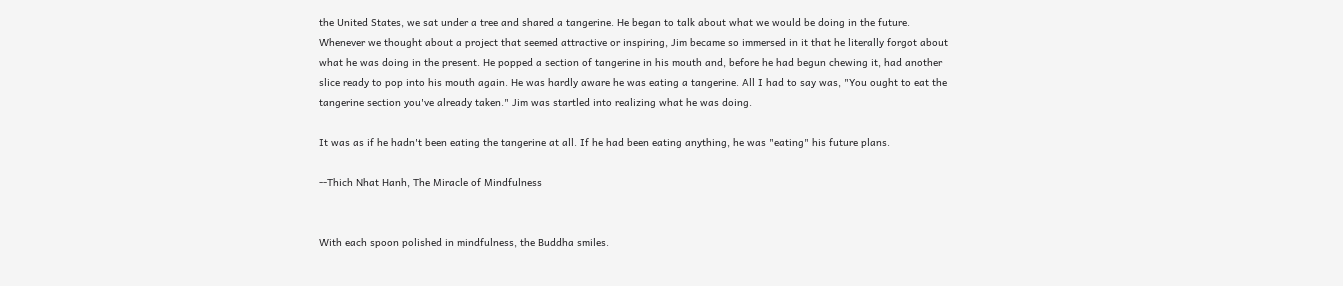the United States, we sat under a tree and shared a tangerine. He began to talk about what we would be doing in the future. Whenever we thought about a project that seemed attractive or inspiring, Jim became so immersed in it that he literally forgot about what he was doing in the present. He popped a section of tangerine in his mouth and, before he had begun chewing it, had another slice ready to pop into his mouth again. He was hardly aware he was eating a tangerine. All I had to say was, "You ought to eat the tangerine section you've already taken." Jim was startled into realizing what he was doing.

It was as if he hadn't been eating the tangerine at all. If he had been eating anything, he was "eating" his future plans.

--Thich Nhat Hanh, The Miracle of Mindfulness


With each spoon polished in mindfulness, the Buddha smiles.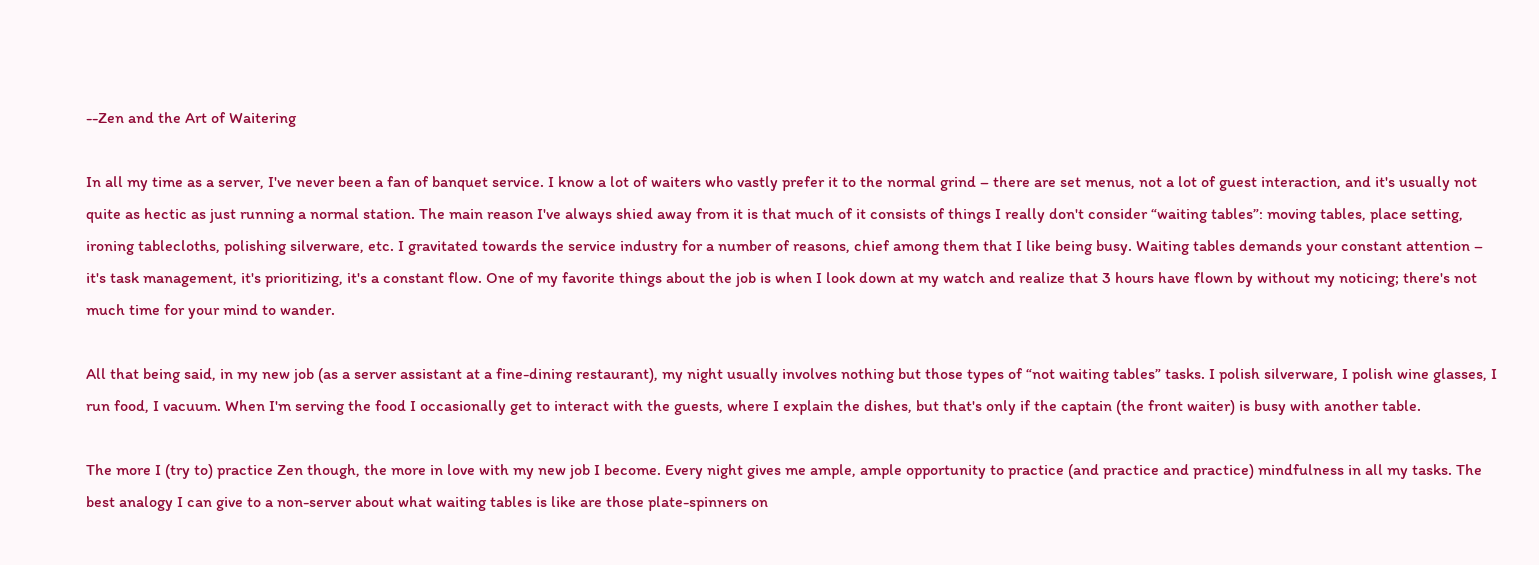--Zen and the Art of Waitering

In all my time as a server, I've never been a fan of banquet service. I know a lot of waiters who vastly prefer it to the normal grind – there are set menus, not a lot of guest interaction, and it's usually not quite as hectic as just running a normal station. The main reason I've always shied away from it is that much of it consists of things I really don't consider “waiting tables”: moving tables, place setting, ironing tablecloths, polishing silverware, etc. I gravitated towards the service industry for a number of reasons, chief among them that I like being busy. Waiting tables demands your constant attention – it's task management, it's prioritizing, it's a constant flow. One of my favorite things about the job is when I look down at my watch and realize that 3 hours have flown by without my noticing; there's not much time for your mind to wander.

All that being said, in my new job (as a server assistant at a fine-dining restaurant), my night usually involves nothing but those types of “not waiting tables” tasks. I polish silverware, I polish wine glasses, I run food, I vacuum. When I'm serving the food I occasionally get to interact with the guests, where I explain the dishes, but that's only if the captain (the front waiter) is busy with another table.

The more I (try to) practice Zen though, the more in love with my new job I become. Every night gives me ample, ample opportunity to practice (and practice and practice) mindfulness in all my tasks. The best analogy I can give to a non-server about what waiting tables is like are those plate-spinners on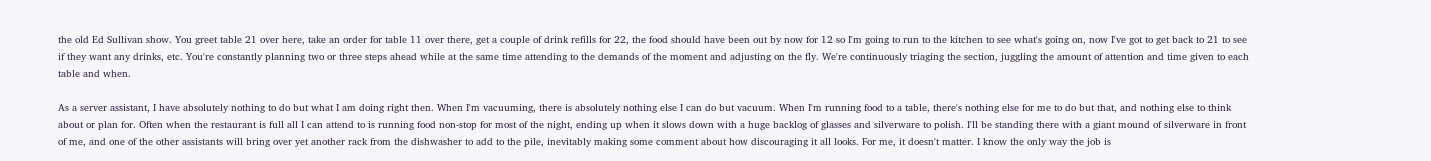the old Ed Sullivan show. You greet table 21 over here, take an order for table 11 over there, get a couple of drink refills for 22, the food should have been out by now for 12 so I'm going to run to the kitchen to see what's going on, now I've got to get back to 21 to see if they want any drinks, etc. You're constantly planning two or three steps ahead while at the same time attending to the demands of the moment and adjusting on the fly. We're continuously triaging the section, juggling the amount of attention and time given to each table and when.

As a server assistant, I have absolutely nothing to do but what I am doing right then. When I'm vacuuming, there is absolutely nothing else I can do but vacuum. When I'm running food to a table, there's nothing else for me to do but that, and nothing else to think about or plan for. Often when the restaurant is full all I can attend to is running food non-stop for most of the night, ending up when it slows down with a huge backlog of glasses and silverware to polish. I'll be standing there with a giant mound of silverware in front of me, and one of the other assistants will bring over yet another rack from the dishwasher to add to the pile, inevitably making some comment about how discouraging it all looks. For me, it doesn't matter. I know the only way the job is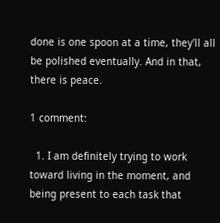done is one spoon at a time, they'll all be polished eventually. And in that, there is peace.

1 comment:

  1. I am definitely trying to work toward living in the moment, and being present to each task that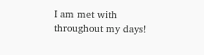I am met with throughout my days!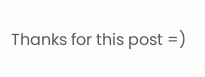Thanks for this post =)